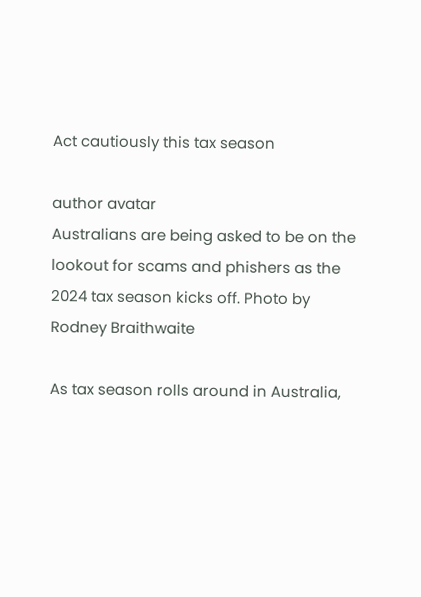Act cautiously this tax season

author avatar
Australians are being asked to be on the lookout for scams and phishers as the 2024 tax season kicks off. Photo by Rodney Braithwaite

As tax season rolls around in Australia,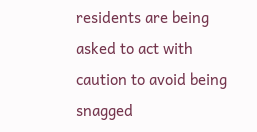residents are being asked to act with caution to avoid being snagged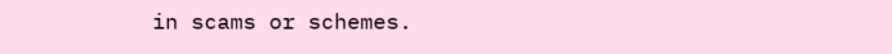in scams or schemes.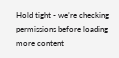Hold tight - we’re checking permissions before loading more content